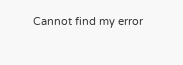Cannot find my error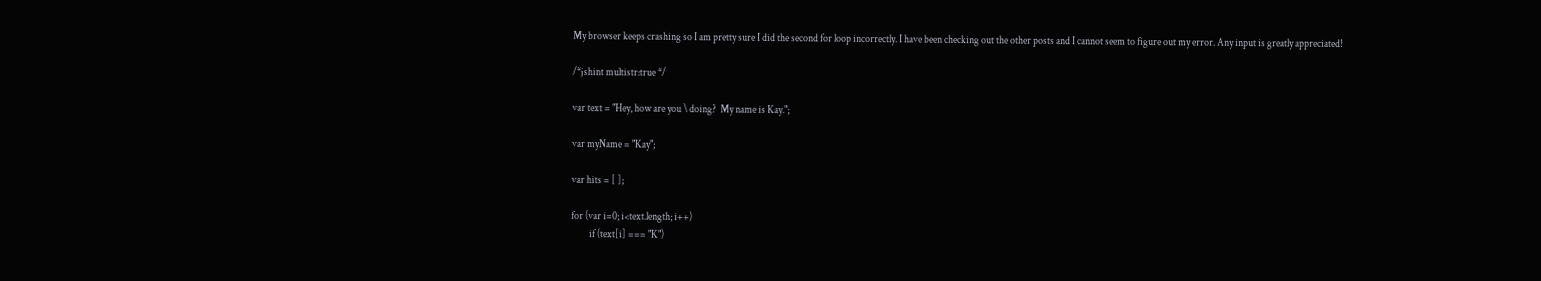My browser keeps crashing so I am pretty sure I did the second for loop incorrectly. I have been checking out the other posts and I cannot seem to figure out my error. Any input is greatly appreciated!

/*jshint multistr:true */

var text = "Hey, how are you \ doing?  My name is Kay.";

var myName = "Kay";

var hits = [ ];

for (var i=0; i<text.length; i++)
         if (text[i] === "K")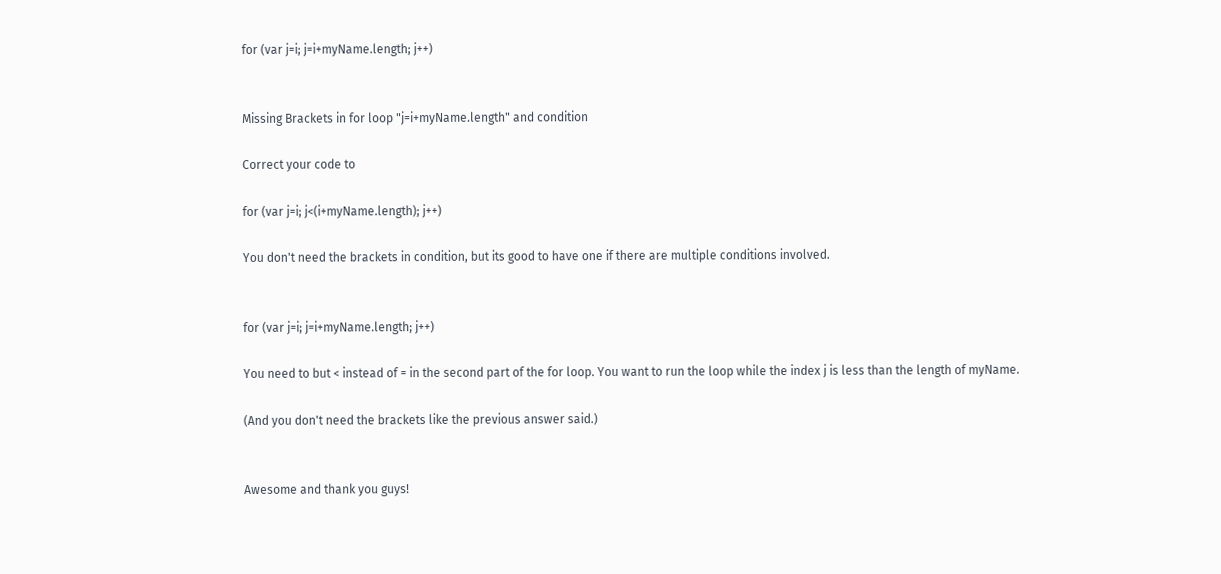for (var j=i; j=i+myName.length; j++)


Missing Brackets in for loop "j=i+myName.length" and condition

Correct your code to

for (var j=i; j<(i+myName.length); j++)

You don't need the brackets in condition, but its good to have one if there are multiple conditions involved.


for (var j=i; j=i+myName.length; j++)

You need to but < instead of = in the second part of the for loop. You want to run the loop while the index j is less than the length of myName.

(And you don't need the brackets like the previous answer said.)


Awesome and thank you guys!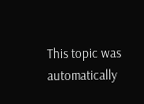This topic was automatically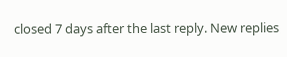closed 7 days after the last reply. New replies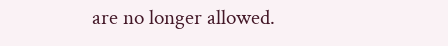are no longer allowed.